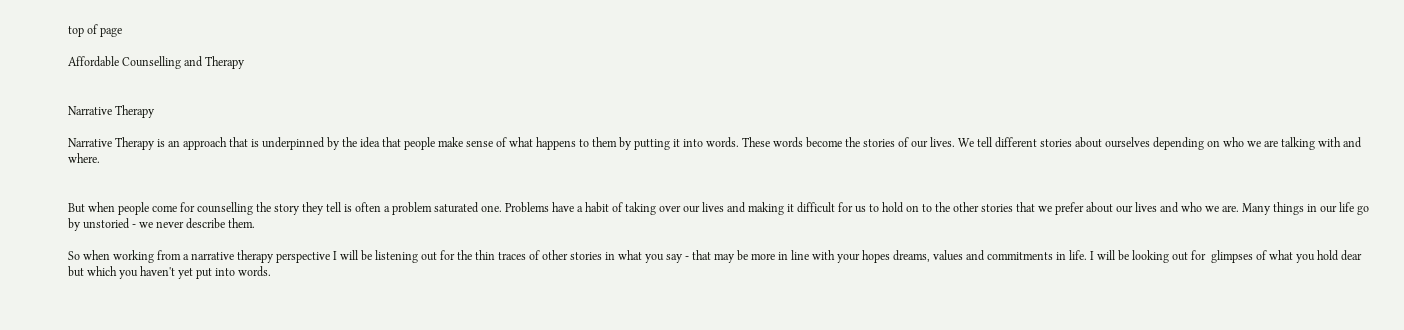top of page

Affordable Counselling and Therapy


Narrative Therapy

Narrative Therapy is an approach that is underpinned by the idea that people make sense of what happens to them by putting it into words. These words become the stories of our lives. We tell different stories about ourselves depending on who we are talking with and where.


But when people come for counselling the story they tell is often a problem saturated one. Problems have a habit of taking over our lives and making it difficult for us to hold on to the other stories that we prefer about our lives and who we are. Many things in our life go by unstoried - we never describe them.

So when working from a narrative therapy perspective I will be listening out for the thin traces of other stories in what you say - that may be more in line with your hopes dreams, values and commitments in life. I will be looking out for  glimpses of what you hold dear but which you haven't yet put into words.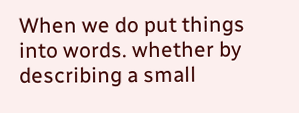When we do put things into words. whether by describing a small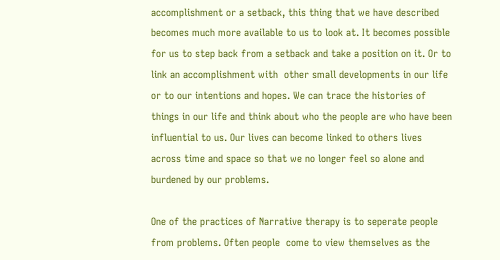accomplishment or a setback, this thing that we have described becomes much more available to us to look at. It becomes possible for us to step back from a setback and take a position on it. Or to link an accomplishment with  other small developments in our life or to our intentions and hopes. We can trace the histories of things in our life and think about who the people are who have been influential to us. Our lives can become linked to others lives across time and space so that we no longer feel so alone and burdened by our problems.

One of the practices of Narrative therapy is to seperate people from problems. Often people  come to view themselves as the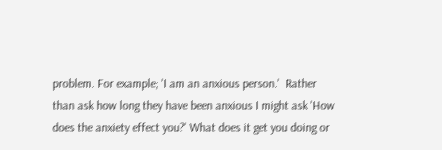problem. For example; 'I am an anxious person.'  Rather than ask how long they have been anxious I might ask 'How does the anxiety effect you?' What does it get you doing or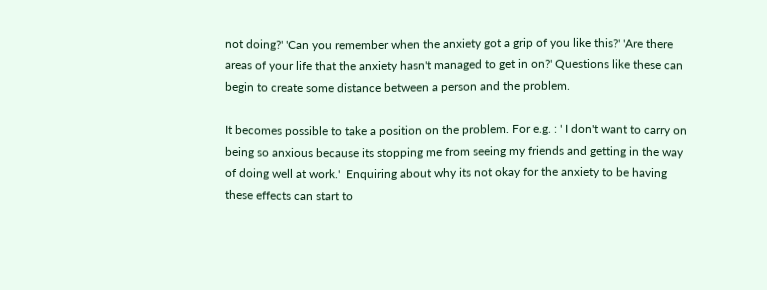not doing?' 'Can you remember when the anxiety got a grip of you like this?' 'Are there areas of your life that the anxiety hasn't managed to get in on?' Questions like these can begin to create some distance between a person and the problem.

It becomes possible to take a position on the problem. For e.g. : ' I don't want to carry on being so anxious because its stopping me from seeing my friends and getting in the way of doing well at work.'  Enquiring about why its not okay for the anxiety to be having these effects can start to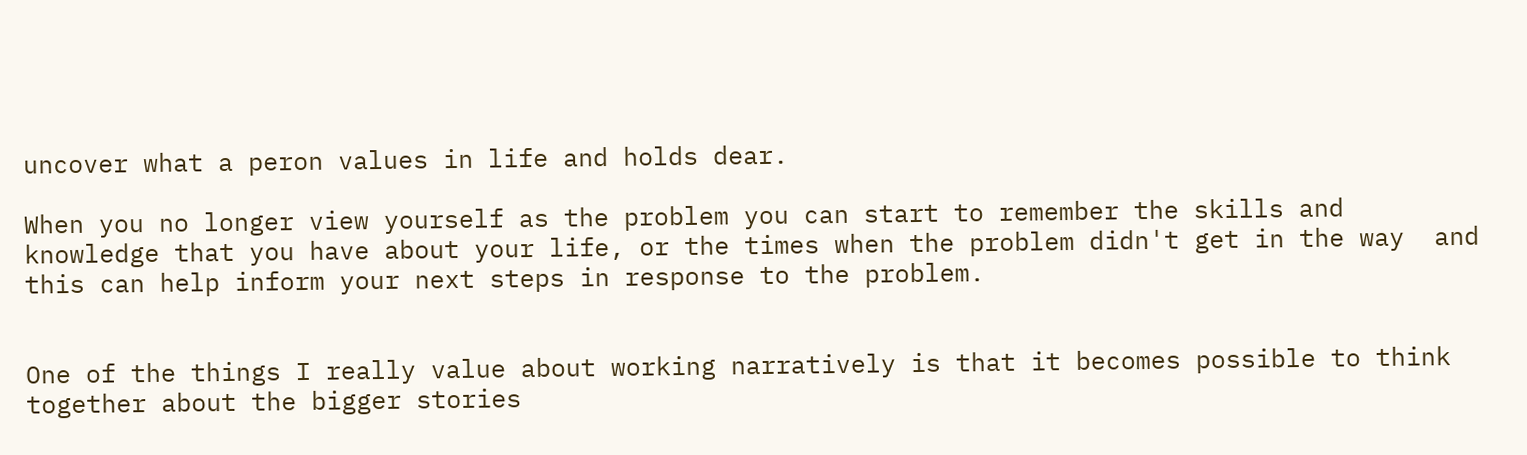uncover what a peron values in life and holds dear.

When you no longer view yourself as the problem you can start to remember the skills and knowledge that you have about your life, or the times when the problem didn't get in the way  and this can help inform your next steps in response to the problem.


One of the things I really value about working narratively is that it becomes possible to think together about the bigger stories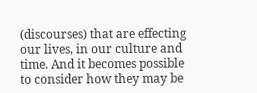(discourses) that are effecting our lives, in our culture and time. And it becomes possible to consider how they may be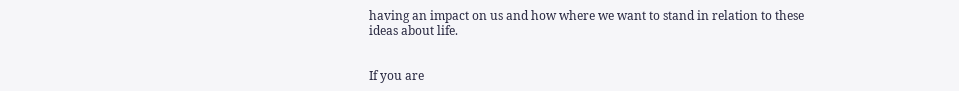having an impact on us and how where we want to stand in relation to these ideas about life.


If you are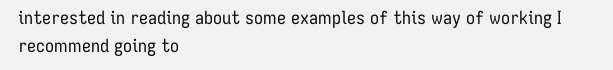interested in reading about some examples of this way of working I recommend going to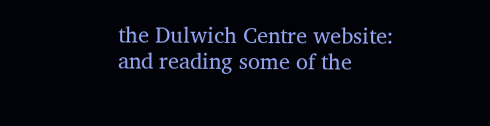the Dulwich Centre website: and reading some of the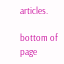articles.

bottom of page